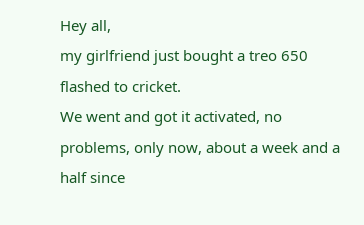Hey all,
my girlfriend just bought a treo 650 flashed to cricket.
We went and got it activated, no problems, only now, about a week and a half since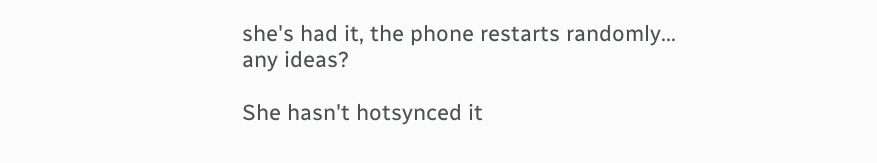she's had it, the phone restarts randomly...
any ideas?

She hasn't hotsynced it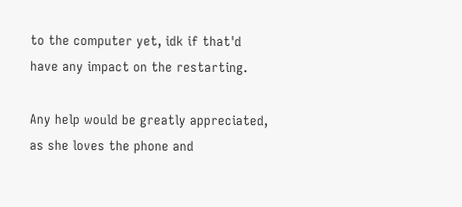to the computer yet, idk if that'd have any impact on the restarting.

Any help would be greatly appreciated, as she loves the phone and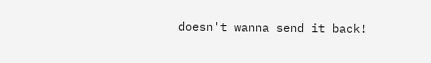doesn't wanna send it back!